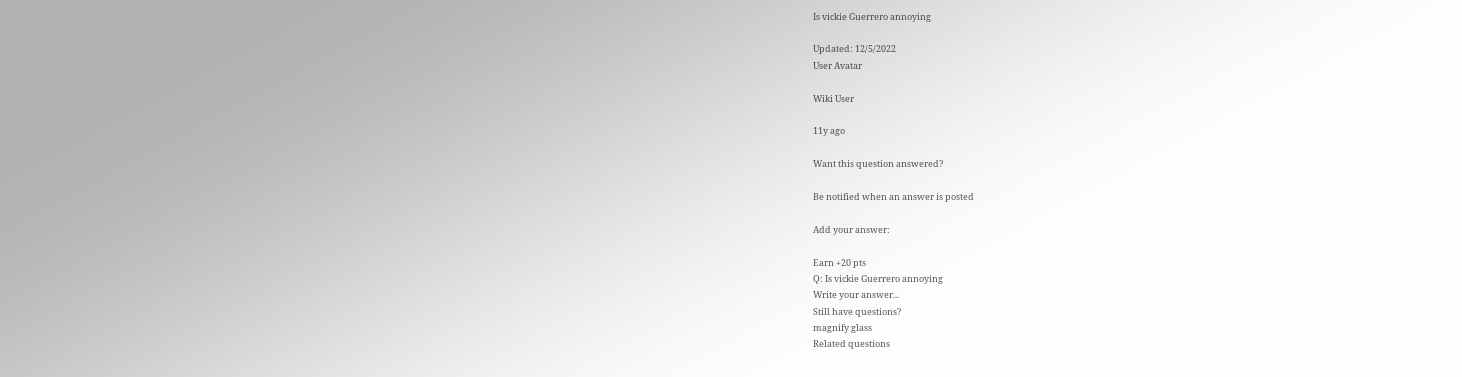Is vickie Guerrero annoying

Updated: 12/5/2022
User Avatar

Wiki User

11y ago

Want this question answered?

Be notified when an answer is posted

Add your answer:

Earn +20 pts
Q: Is vickie Guerrero annoying
Write your answer...
Still have questions?
magnify glass
Related questions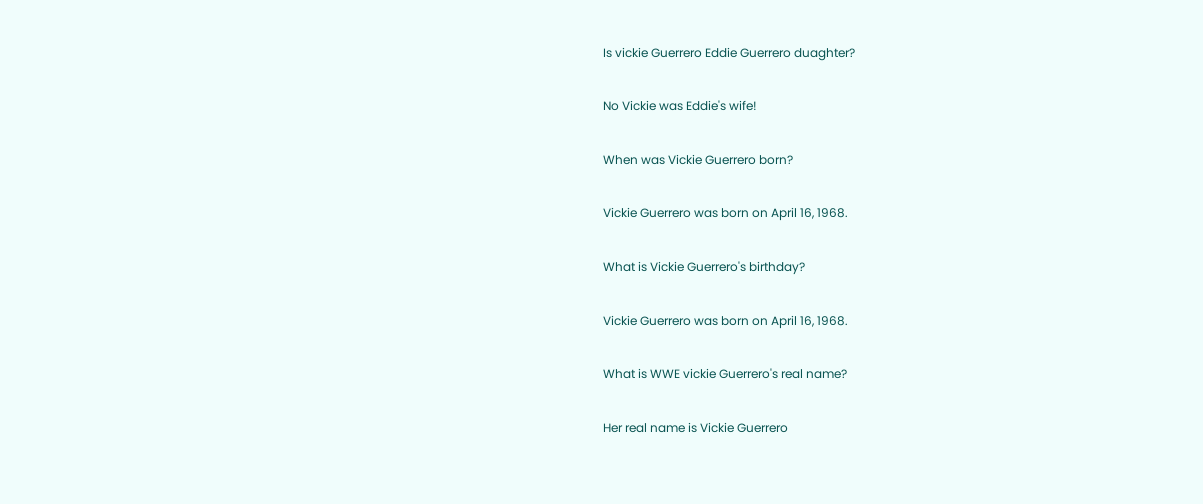Is vickie Guerrero Eddie Guerrero duaghter?

No Vickie was Eddie's wife!

When was Vickie Guerrero born?

Vickie Guerrero was born on April 16, 1968.

What is Vickie Guerrero's birthday?

Vickie Guerrero was born on April 16, 1968.

What is WWE vickie Guerrero's real name?

Her real name is Vickie Guerrero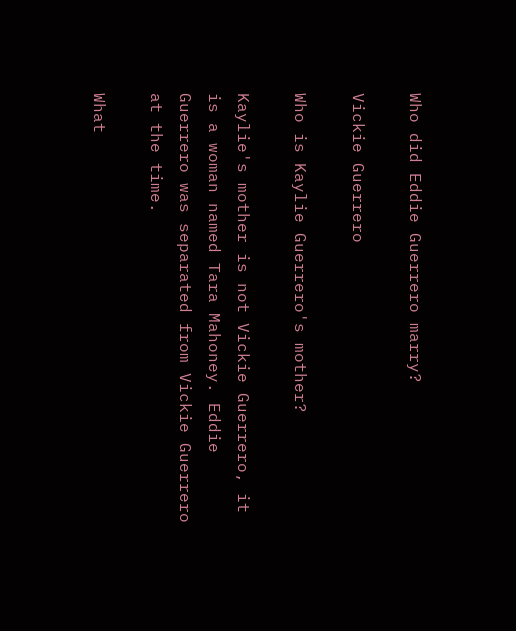Who did Eddie Guerrero marry?

Vickie Guerrero

Who is Kaylie Guerrero's mother?

Kaylie's mother is not Vickie Guerrero, it is a woman named Tara Mahoney. Eddie Guerrero was separated from Vickie Guerrero at the time.

What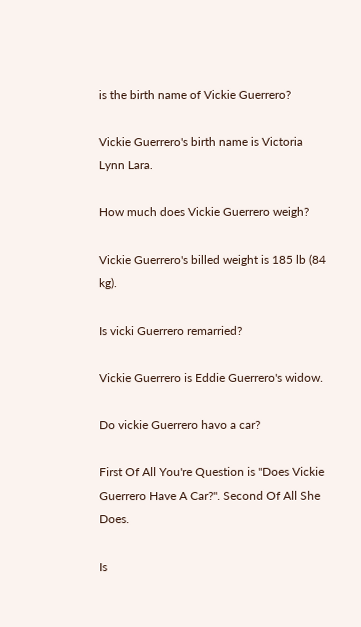is the birth name of Vickie Guerrero?

Vickie Guerrero's birth name is Victoria Lynn Lara.

How much does Vickie Guerrero weigh?

Vickie Guerrero's billed weight is 185 lb (84 kg).

Is vicki Guerrero remarried?

Vickie Guerrero is Eddie Guerrero's widow.

Do vickie Guerrero havo a car?

First Of All You're Question is "Does Vickie Guerrero Have A Car?". Second Of All She Does.

Is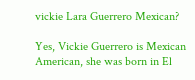vickie Lara Guerrero Mexican?

Yes, Vickie Guerrero is Mexican American, she was born in El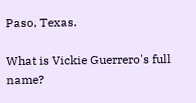Paso, Texas.

What is Vickie Guerrero's full name?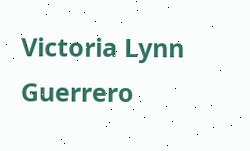Victoria Lynn Guerrero